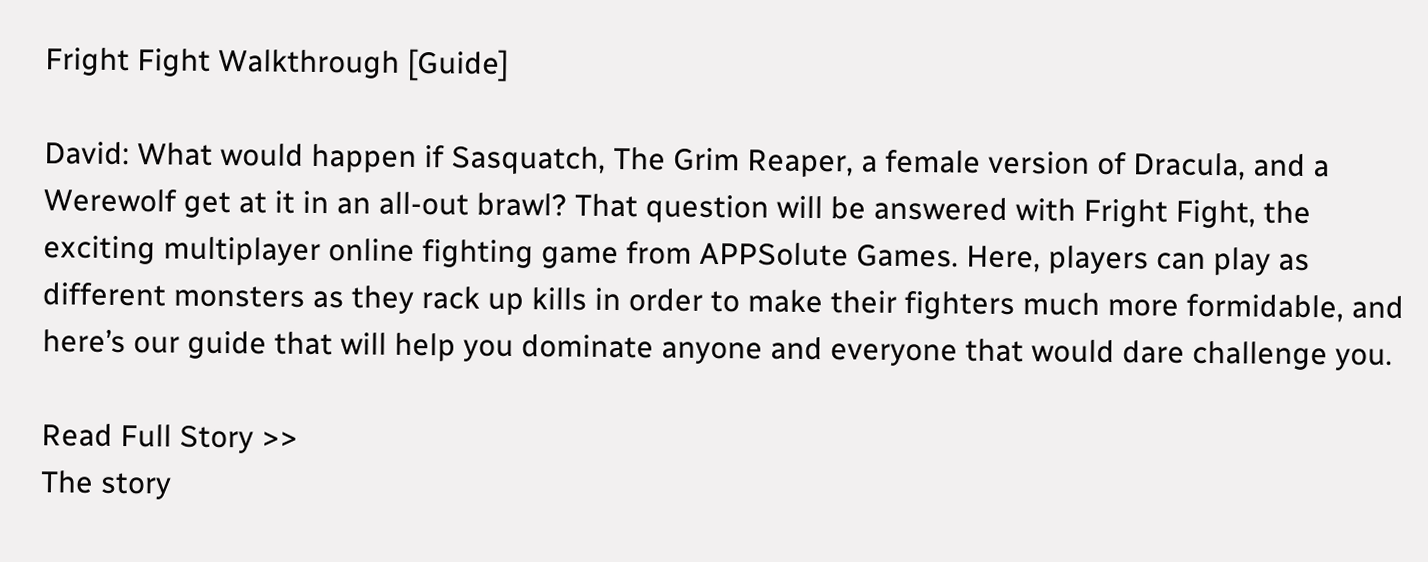Fright Fight Walkthrough [Guide]

David: What would happen if Sasquatch, The Grim Reaper, a female version of Dracula, and a Werewolf get at it in an all-out brawl? That question will be answered with Fright Fight, the exciting multiplayer online fighting game from APPSolute Games. Here, players can play as different monsters as they rack up kills in order to make their fighters much more formidable, and here’s our guide that will help you dominate anyone and everyone that would dare challenge you.

Read Full Story >>
The story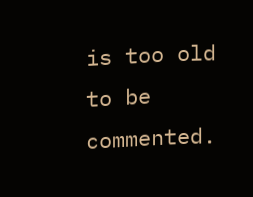is too old to be commented.